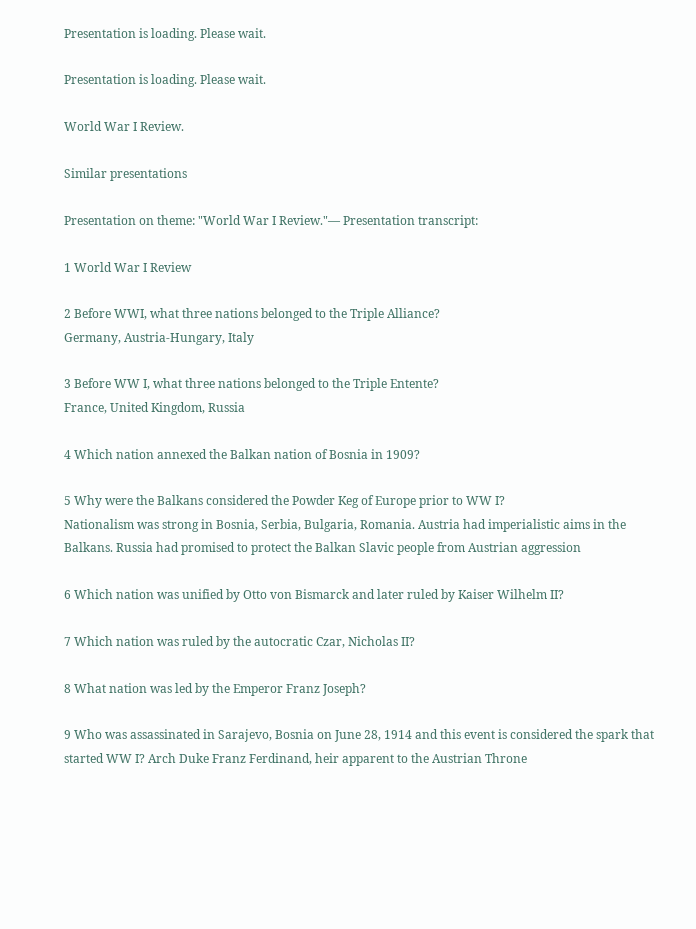Presentation is loading. Please wait.

Presentation is loading. Please wait.

World War I Review.

Similar presentations

Presentation on theme: "World War I Review."— Presentation transcript:

1 World War I Review

2 Before WWI, what three nations belonged to the Triple Alliance?
Germany, Austria-Hungary, Italy

3 Before WW I, what three nations belonged to the Triple Entente?
France, United Kingdom, Russia

4 Which nation annexed the Balkan nation of Bosnia in 1909?

5 Why were the Balkans considered the Powder Keg of Europe prior to WW I?
Nationalism was strong in Bosnia, Serbia, Bulgaria, Romania. Austria had imperialistic aims in the Balkans. Russia had promised to protect the Balkan Slavic people from Austrian aggression

6 Which nation was unified by Otto von Bismarck and later ruled by Kaiser Wilhelm II?

7 Which nation was ruled by the autocratic Czar, Nicholas II?

8 What nation was led by the Emperor Franz Joseph?

9 Who was assassinated in Sarajevo, Bosnia on June 28, 1914 and this event is considered the spark that started WW I? Arch Duke Franz Ferdinand, heir apparent to the Austrian Throne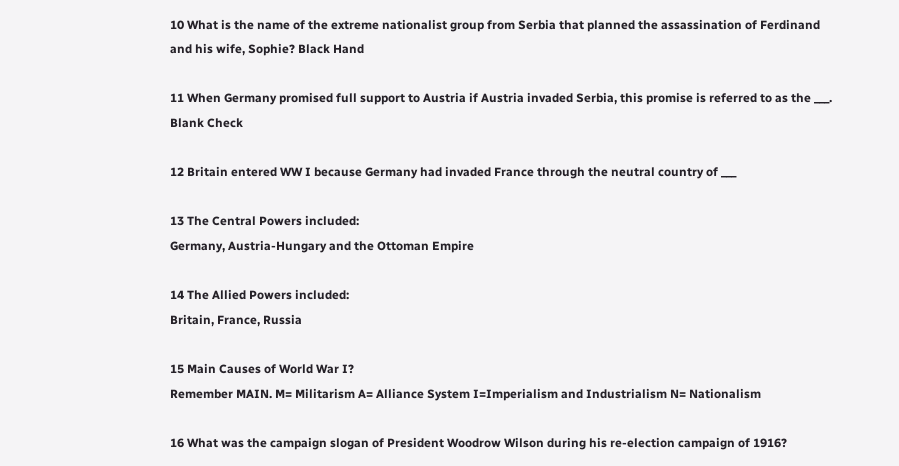10 What is the name of the extreme nationalist group from Serbia that planned the assassination of Ferdinand and his wife, Sophie? Black Hand

11 When Germany promised full support to Austria if Austria invaded Serbia, this promise is referred to as the ___. Blank Check

12 Britain entered WW I because Germany had invaded France through the neutral country of ___

13 The Central Powers included:
Germany, Austria-Hungary and the Ottoman Empire

14 The Allied Powers included:
Britain, France, Russia

15 Main Causes of World War I?
Remember MAIN. M= Militarism A= Alliance System I=Imperialism and Industrialism N= Nationalism

16 What was the campaign slogan of President Woodrow Wilson during his re-election campaign of 1916?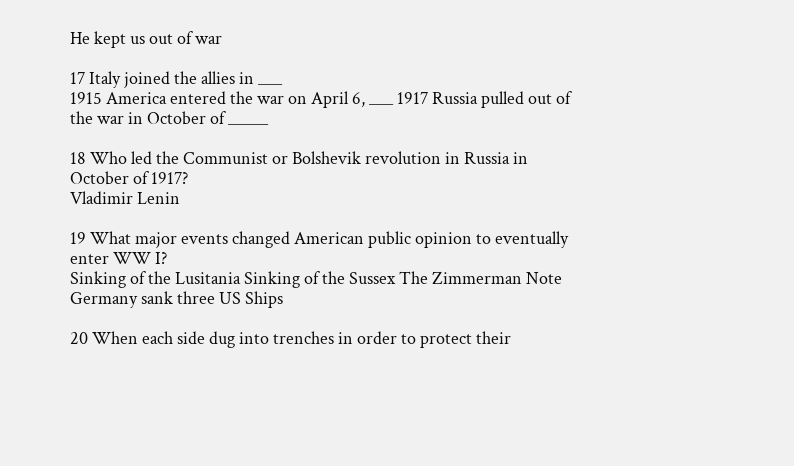He kept us out of war

17 Italy joined the allies in ___
1915 America entered the war on April 6, ___ 1917 Russia pulled out of the war in October of _____

18 Who led the Communist or Bolshevik revolution in Russia in October of 1917?
Vladimir Lenin

19 What major events changed American public opinion to eventually enter WW I?
Sinking of the Lusitania Sinking of the Sussex The Zimmerman Note Germany sank three US Ships

20 When each side dug into trenches in order to protect their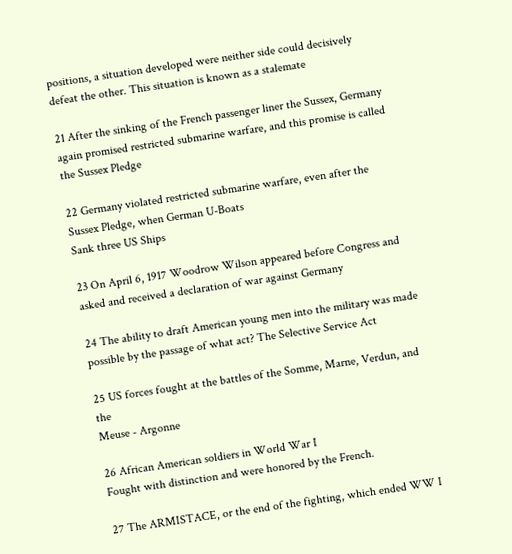positions, a situation developed were neither side could decisively defeat the other. This situation is known as a stalemate

21 After the sinking of the French passenger liner the Sussex, Germany again promised restricted submarine warfare, and this promise is called the Sussex Pledge

22 Germany violated restricted submarine warfare, even after the Sussex Pledge, when German U-Boats
Sank three US Ships

23 On April 6, 1917 Woodrow Wilson appeared before Congress and asked and received a declaration of war against Germany

24 The ability to draft American young men into the military was made possible by the passage of what act? The Selective Service Act

25 US forces fought at the battles of the Somme, Marne, Verdun, and the
Meuse - Argonne

26 African American soldiers in World War I
Fought with distinction and were honored by the French.

27 The ARMISTACE, or the end of the fighting, which ended WW I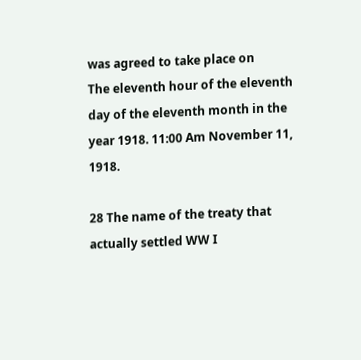was agreed to take place on
The eleventh hour of the eleventh day of the eleventh month in the year 1918. 11:00 Am November 11, 1918.

28 The name of the treaty that actually settled WW I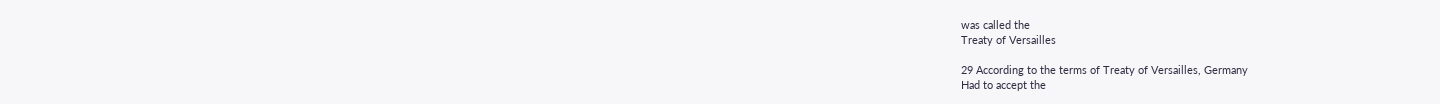was called the
Treaty of Versailles

29 According to the terms of Treaty of Versailles, Germany
Had to accept the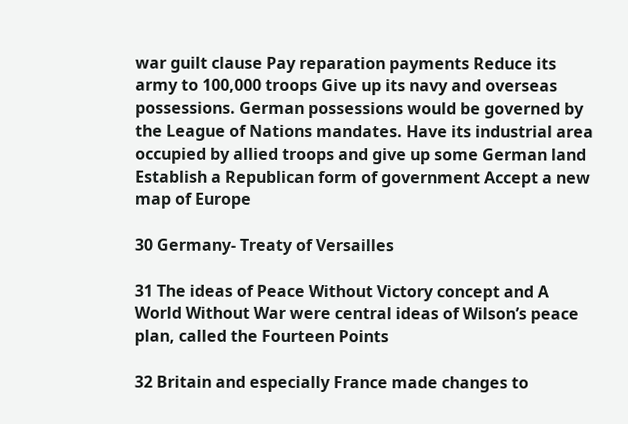war guilt clause Pay reparation payments Reduce its army to 100,000 troops Give up its navy and overseas possessions. German possessions would be governed by the League of Nations mandates. Have its industrial area occupied by allied troops and give up some German land Establish a Republican form of government Accept a new map of Europe

30 Germany- Treaty of Versailles

31 The ideas of Peace Without Victory concept and A World Without War were central ideas of Wilson’s peace plan, called the Fourteen Points

32 Britain and especially France made changes to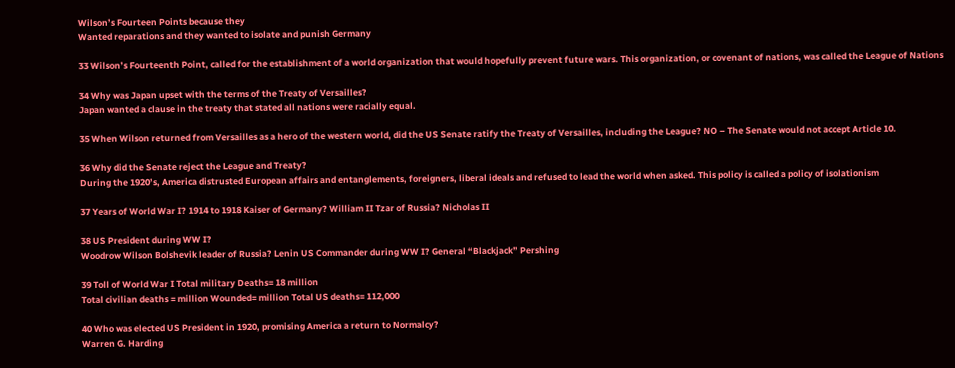Wilson’s Fourteen Points because they
Wanted reparations and they wanted to isolate and punish Germany

33 Wilson’s Fourteenth Point, called for the establishment of a world organization that would hopefully prevent future wars. This organization, or covenant of nations, was called the League of Nations

34 Why was Japan upset with the terms of the Treaty of Versailles?
Japan wanted a clause in the treaty that stated all nations were racially equal.

35 When Wilson returned from Versailles as a hero of the western world, did the US Senate ratify the Treaty of Versailles, including the League? NO – The Senate would not accept Article 10.

36 Why did the Senate reject the League and Treaty?
During the 1920’s, America distrusted European affairs and entanglements, foreigners, liberal ideals and refused to lead the world when asked. This policy is called a policy of isolationism

37 Years of World War I? 1914 to 1918 Kaiser of Germany? William II Tzar of Russia? Nicholas II

38 US President during WW I?
Woodrow Wilson Bolshevik leader of Russia? Lenin US Commander during WW I? General “Blackjack” Pershing

39 Toll of World War I Total military Deaths= 18 million
Total civilian deaths = million Wounded= million Total US deaths= 112,000

40 Who was elected US President in 1920, promising America a return to Normalcy?
Warren G. Harding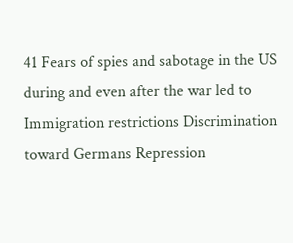41 Fears of spies and sabotage in the US during and even after the war led to
Immigration restrictions Discrimination toward Germans Repression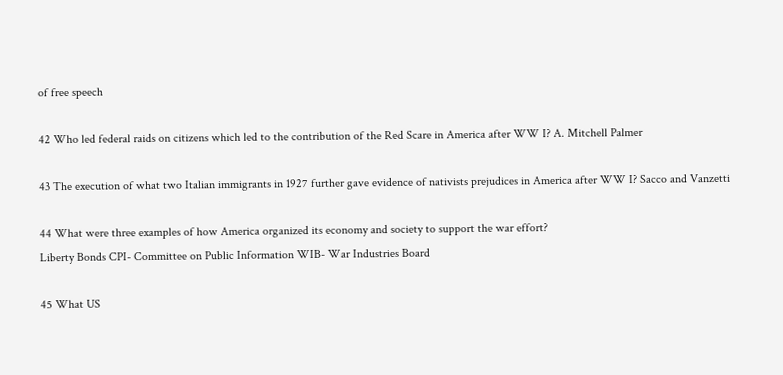of free speech

42 Who led federal raids on citizens which led to the contribution of the Red Scare in America after WW I? A. Mitchell Palmer

43 The execution of what two Italian immigrants in 1927 further gave evidence of nativists prejudices in America after WW I? Sacco and Vanzetti

44 What were three examples of how America organized its economy and society to support the war effort?
Liberty Bonds CPI- Committee on Public Information WIB- War Industries Board

45 What US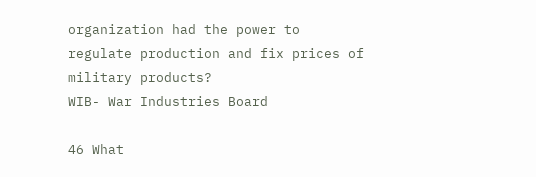organization had the power to regulate production and fix prices of military products?
WIB- War Industries Board

46 What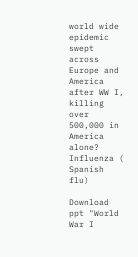world wide epidemic swept across Europe and America after WW I, killing over 500,000 in America alone? Influenza ( Spanish flu)

Download ppt "World War I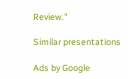Review."

Similar presentations

Ads by Google